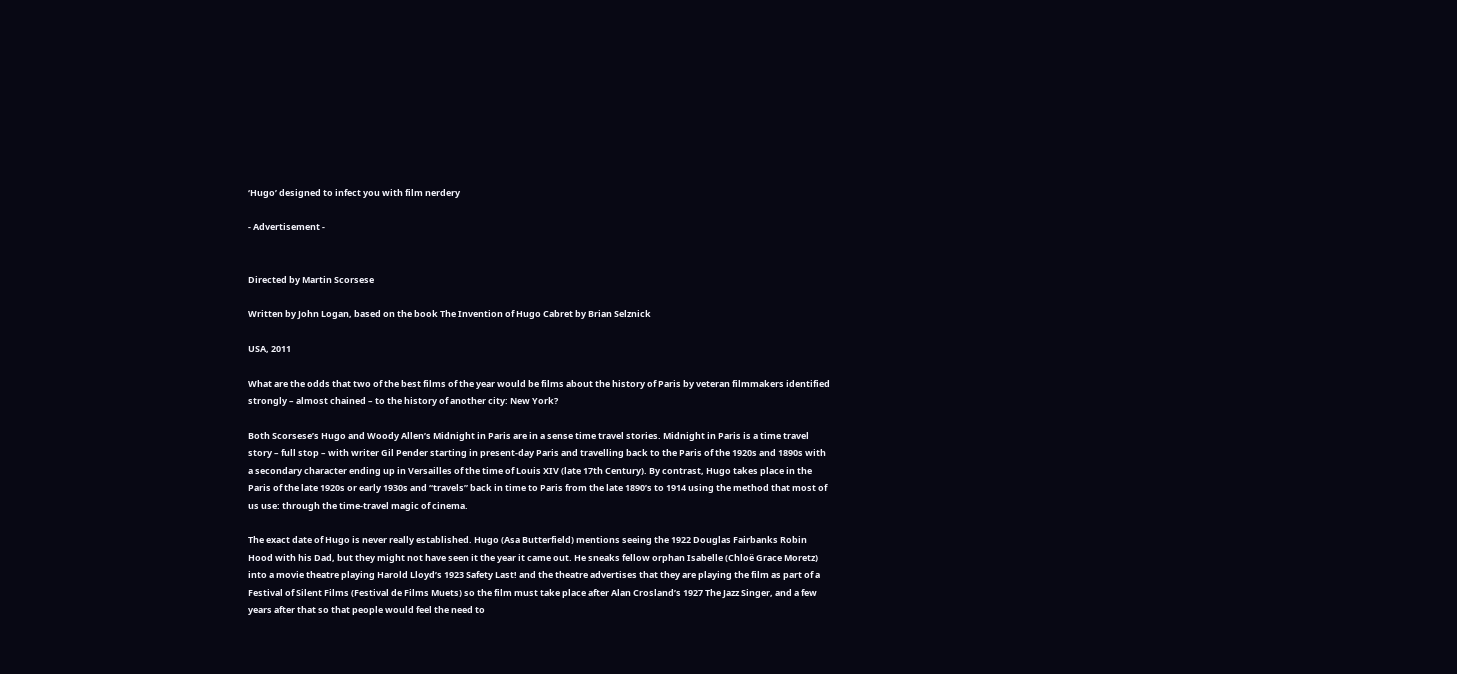‘Hugo’ designed to infect you with film nerdery

- Advertisement -


Directed by Martin Scorsese

Written by John Logan, based on the book The Invention of Hugo Cabret by Brian Selznick

USA, 2011

What are the odds that two of the best films of the year would be films about the history of Paris by veteran filmmakers identified strongly – almost chained – to the history of another city: New York?

Both Scorsese’s Hugo and Woody Allen’s Midnight in Paris are in a sense time travel stories. Midnight in Paris is a time travel story – full stop – with writer Gil Pender starting in present-day Paris and travelling back to the Paris of the 1920s and 1890s with a secondary character ending up in Versailles of the time of Louis XIV (late 17th Century). By contrast, Hugo takes place in the Paris of the late 1920s or early 1930s and “travels” back in time to Paris from the late 1890’s to 1914 using the method that most of us use: through the time-travel magic of cinema.

The exact date of Hugo is never really established. Hugo (Asa Butterfield) mentions seeing the 1922 Douglas Fairbanks Robin Hood with his Dad, but they might not have seen it the year it came out. He sneaks fellow orphan Isabelle (Chloë Grace Moretz) into a movie theatre playing Harold Lloyd’s 1923 Safety Last! and the theatre advertises that they are playing the film as part of a Festival of Silent Films (Festival de Films Muets) so the film must take place after Alan Crosland’s 1927 The Jazz Singer, and a few years after that so that people would feel the need to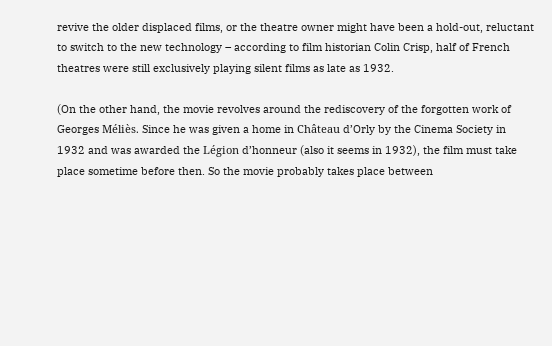revive the older displaced films, or the theatre owner might have been a hold-out, reluctant to switch to the new technology – according to film historian Colin Crisp, half of French theatres were still exclusively playing silent films as late as 1932.

(On the other hand, the movie revolves around the rediscovery of the forgotten work of Georges Méliès. Since he was given a home in Château d’Orly by the Cinema Society in 1932 and was awarded the Légion d’honneur (also it seems in 1932), the film must take place sometime before then. So the movie probably takes place between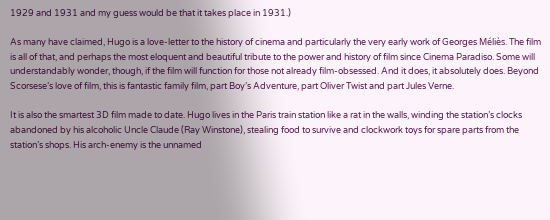1929 and 1931 and my guess would be that it takes place in 1931.)

As many have claimed, Hugo is a love-letter to the history of cinema and particularly the very early work of Georges Méliès. The film is all of that, and perhaps the most eloquent and beautiful tribute to the power and history of film since Cinema Paradiso. Some will understandably wonder, though, if the film will function for those not already film-obsessed. And it does, it absolutely does. Beyond Scorsese’s love of film, this is fantastic family film, part Boy’s Adventure, part Oliver Twist and part Jules Verne.

It is also the smartest 3D film made to date. Hugo lives in the Paris train station like a rat in the walls, winding the station’s clocks abandoned by his alcoholic Uncle Claude (Ray Winstone), stealing food to survive and clockwork toys for spare parts from the station’s shops. His arch-enemy is the unnamed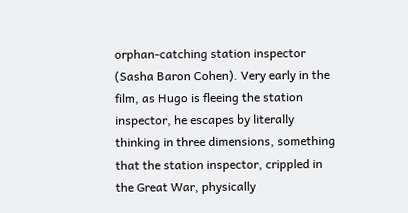orphan-catching station inspector (Sasha Baron Cohen). Very early in the film, as Hugo is fleeing the station inspector, he escapes by literally thinking in three dimensions, something that the station inspector, crippled in the Great War, physically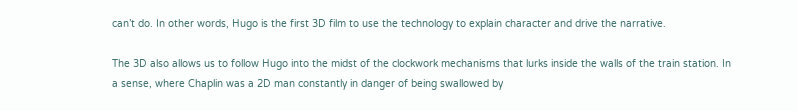can’t do. In other words, Hugo is the first 3D film to use the technology to explain character and drive the narrative.

The 3D also allows us to follow Hugo into the midst of the clockwork mechanisms that lurks inside the walls of the train station. In a sense, where Chaplin was a 2D man constantly in danger of being swallowed by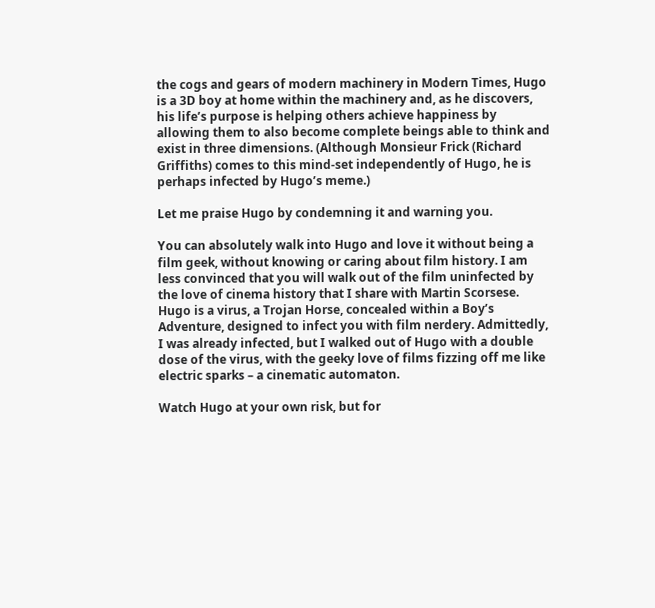the cogs and gears of modern machinery in Modern Times, Hugo is a 3D boy at home within the machinery and, as he discovers, his life’s purpose is helping others achieve happiness by allowing them to also become complete beings able to think and exist in three dimensions. (Although Monsieur Frick (Richard Griffiths) comes to this mind-set independently of Hugo, he is perhaps infected by Hugo’s meme.)

Let me praise Hugo by condemning it and warning you.

You can absolutely walk into Hugo and love it without being a film geek, without knowing or caring about film history. I am less convinced that you will walk out of the film uninfected by the love of cinema history that I share with Martin Scorsese. Hugo is a virus, a Trojan Horse, concealed within a Boy’s Adventure, designed to infect you with film nerdery. Admittedly, I was already infected, but I walked out of Hugo with a double dose of the virus, with the geeky love of films fizzing off me like electric sparks – a cinematic automaton.

Watch Hugo at your own risk, but for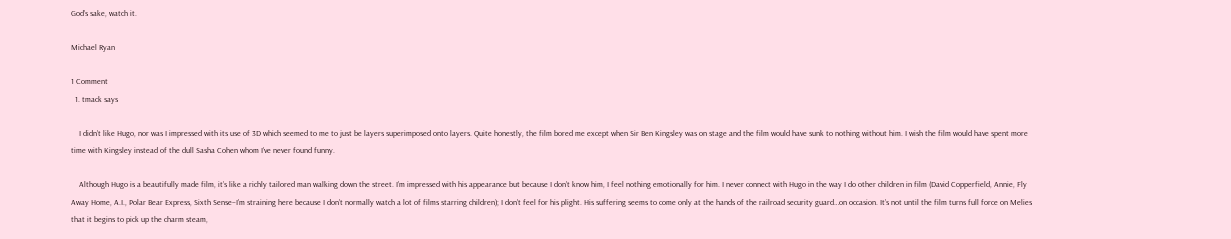God’s sake, watch it.

Michael Ryan

1 Comment
  1. tmack says

    I didn’t like Hugo, nor was I impressed with its use of 3D which seemed to me to just be layers superimposed onto layers. Quite honestly, the film bored me except when Sir Ben Kingsley was on stage and the film would have sunk to nothing without him. I wish the film would have spent more time with Kingsley instead of the dull Sasha Cohen whom I’ve never found funny.

    Although Hugo is a beautifully made film, it’s like a richly tailored man walking down the street. I’m impressed with his appearance but because I don’t know him, I feel nothing emotionally for him. I never connect with Hugo in the way I do other children in film (David Copperfield, Annie, Fly Away Home, A.I., Polar Bear Express, Sixth Sense–I’m straining here because I don’t normally watch a lot of films starring children); I don’t feel for his plight. His suffering seems to come only at the hands of the railroad security guard…on occasion. It’s not until the film turns full force on Melies that it begins to pick up the charm steam,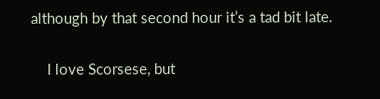although by that second hour it’s a tad bit late.

    I love Scorsese, but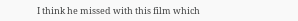I think he missed with this film which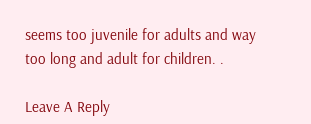seems too juvenile for adults and way too long and adult for children. .

Leave A Reply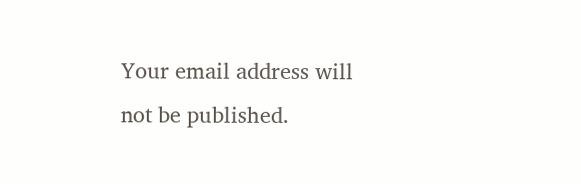Your email address will not be published.